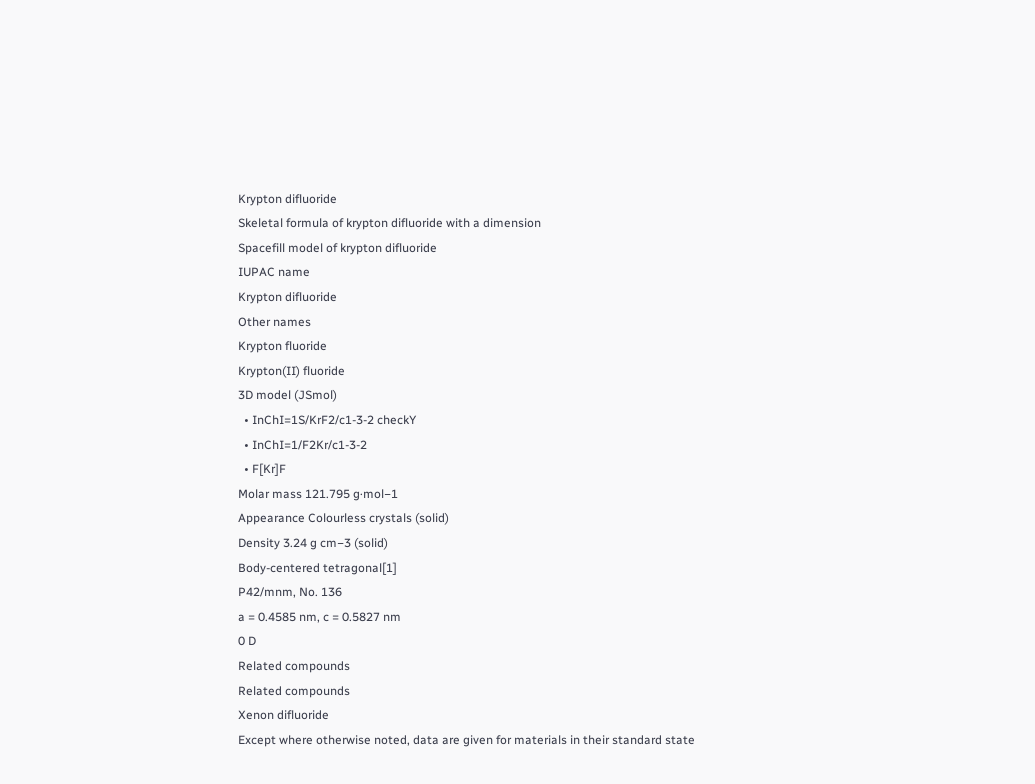Krypton difluoride
Skeletal formula of krypton difluoride with a dimension
Spacefill model of krypton difluoride
IUPAC name
Krypton difluoride
Other names
Krypton fluoride
Krypton(II) fluoride
3D model (JSmol)
  • InChI=1S/KrF2/c1-3-2 checkY
  • InChI=1/F2Kr/c1-3-2
  • F[Kr]F
Molar mass 121.795 g·mol−1
Appearance Colourless crystals (solid)
Density 3.24 g cm−3 (solid)
Body-centered tetragonal[1]
P42/mnm, No. 136
a = 0.4585 nm, c = 0.5827 nm
0 D
Related compounds
Related compounds
Xenon difluoride
Except where otherwise noted, data are given for materials in their standard state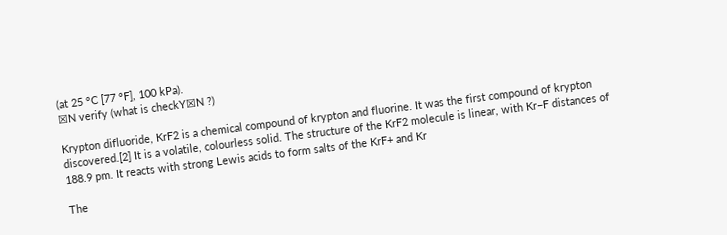(at 25 °C [77 °F], 100 kPa).
☒N verify (what is checkY☒N ?)

Krypton difluoride, KrF2 is a chemical compound of krypton and fluorine. It was the first compound of krypton discovered.[2] It is a volatile, colourless solid. The structure of the KrF2 molecule is linear, with Kr−F distances of 188.9 pm. It reacts with strong Lewis acids to form salts of the KrF+ and Kr

The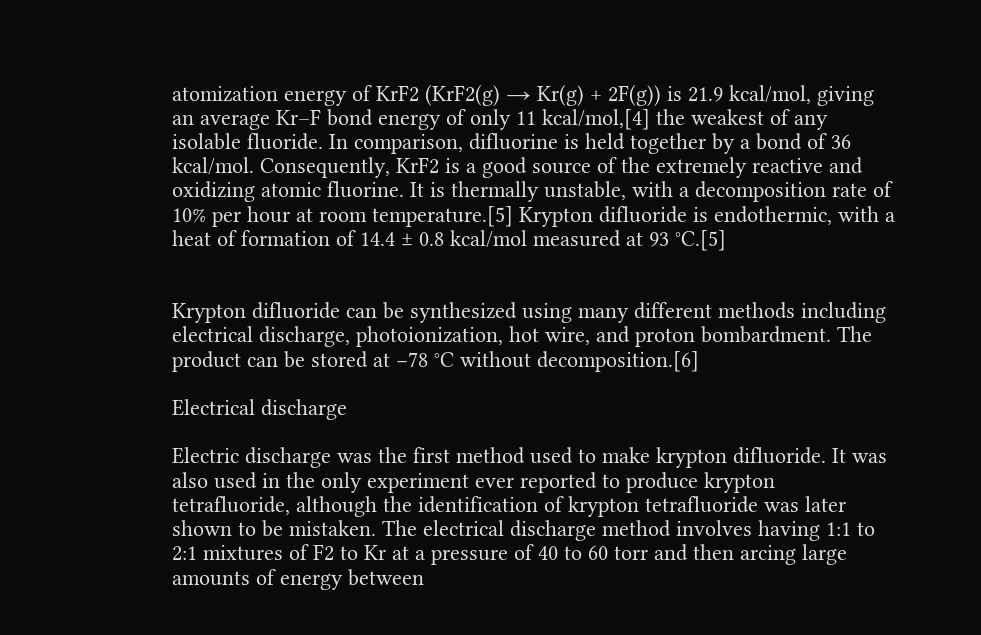atomization energy of KrF2 (KrF2(g) → Kr(g) + 2F(g)) is 21.9 kcal/mol, giving an average Kr–F bond energy of only 11 kcal/mol,[4] the weakest of any isolable fluoride. In comparison, difluorine is held together by a bond of 36 kcal/mol. Consequently, KrF2 is a good source of the extremely reactive and oxidizing atomic fluorine. It is thermally unstable, with a decomposition rate of 10% per hour at room temperature.[5] Krypton difluoride is endothermic, with a heat of formation of 14.4 ± 0.8 kcal/mol measured at 93 °C.[5]


Krypton difluoride can be synthesized using many different methods including electrical discharge, photoionization, hot wire, and proton bombardment. The product can be stored at −78 °C without decomposition.[6]

Electrical discharge

Electric discharge was the first method used to make krypton difluoride. It was also used in the only experiment ever reported to produce krypton tetrafluoride, although the identification of krypton tetrafluoride was later shown to be mistaken. The electrical discharge method involves having 1:1 to 2:1 mixtures of F2 to Kr at a pressure of 40 to 60 torr and then arcing large amounts of energy between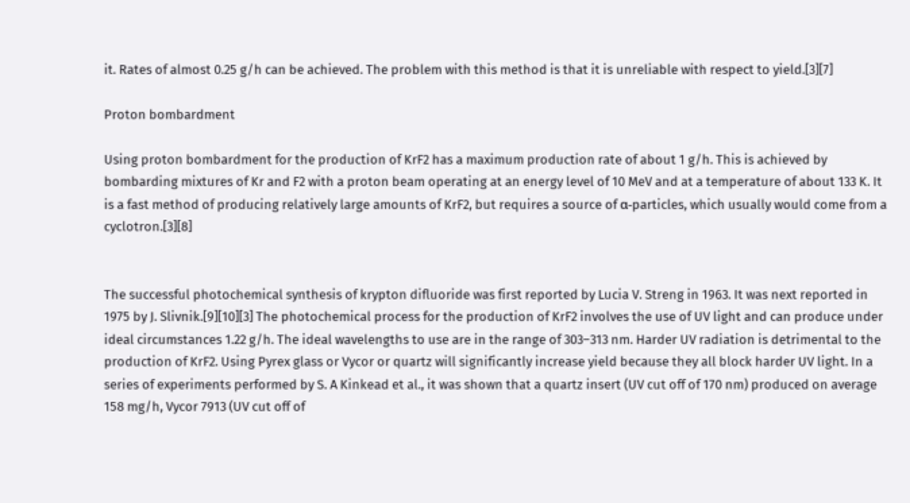it. Rates of almost 0.25 g/h can be achieved. The problem with this method is that it is unreliable with respect to yield.[3][7]

Proton bombardment

Using proton bombardment for the production of KrF2 has a maximum production rate of about 1 g/h. This is achieved by bombarding mixtures of Kr and F2 with a proton beam operating at an energy level of 10 MeV and at a temperature of about 133 K. It is a fast method of producing relatively large amounts of KrF2, but requires a source of α-particles, which usually would come from a cyclotron.[3][8]


The successful photochemical synthesis of krypton difluoride was first reported by Lucia V. Streng in 1963. It was next reported in 1975 by J. Slivnik.[9][10][3] The photochemical process for the production of KrF2 involves the use of UV light and can produce under ideal circumstances 1.22 g/h. The ideal wavelengths to use are in the range of 303–313 nm. Harder UV radiation is detrimental to the production of KrF2. Using Pyrex glass or Vycor or quartz will significantly increase yield because they all block harder UV light. In a series of experiments performed by S. A Kinkead et al., it was shown that a quartz insert (UV cut off of 170 nm) produced on average 158 mg/h, Vycor 7913 (UV cut off of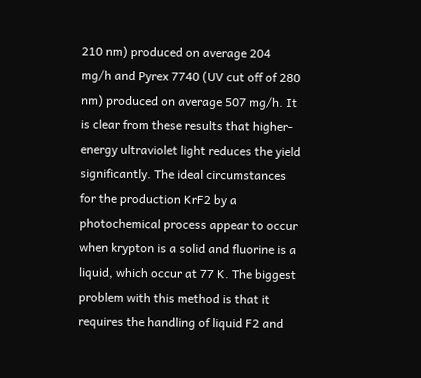210 nm) produced on average 204 mg/h and Pyrex 7740 (UV cut off of 280 nm) produced on average 507 mg/h. It is clear from these results that higher-energy ultraviolet light reduces the yield significantly. The ideal circumstances for the production KrF2 by a photochemical process appear to occur when krypton is a solid and fluorine is a liquid, which occur at 77 K. The biggest problem with this method is that it requires the handling of liquid F2 and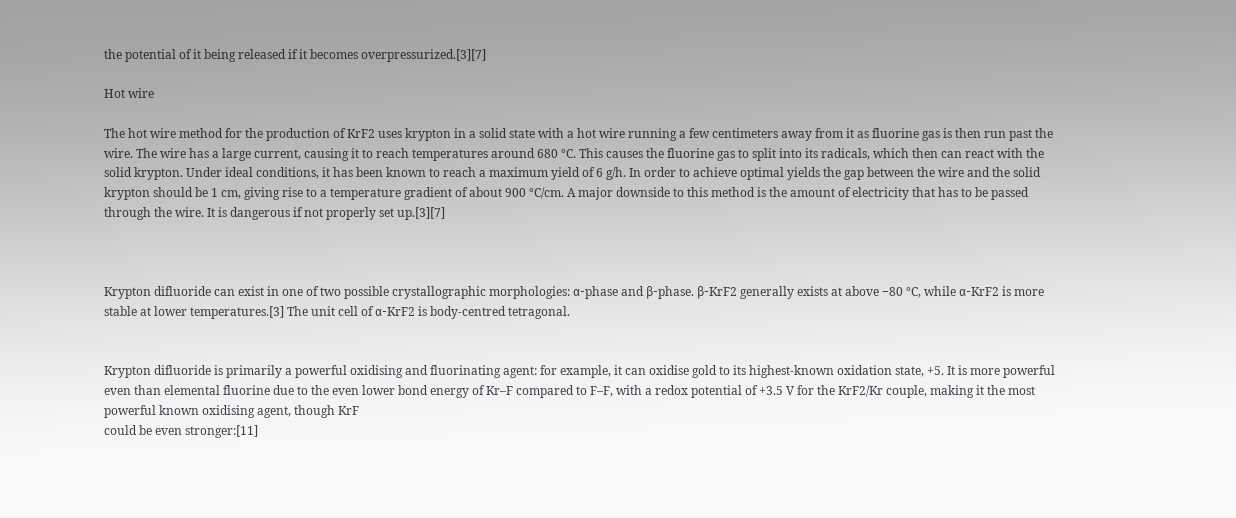the potential of it being released if it becomes overpressurized.[3][7]

Hot wire

The hot wire method for the production of KrF2 uses krypton in a solid state with a hot wire running a few centimeters away from it as fluorine gas is then run past the wire. The wire has a large current, causing it to reach temperatures around 680 °C. This causes the fluorine gas to split into its radicals, which then can react with the solid krypton. Under ideal conditions, it has been known to reach a maximum yield of 6 g/h. In order to achieve optimal yields the gap between the wire and the solid krypton should be 1 cm, giving rise to a temperature gradient of about 900 °C/cm. A major downside to this method is the amount of electricity that has to be passed through the wire. It is dangerous if not properly set up.[3][7]



Krypton difluoride can exist in one of two possible crystallographic morphologies: α-phase and β-phase. β-KrF2 generally exists at above −80 °C, while α-KrF2 is more stable at lower temperatures.[3] The unit cell of α-KrF2 is body-centred tetragonal.


Krypton difluoride is primarily a powerful oxidising and fluorinating agent: for example, it can oxidise gold to its highest-known oxidation state, +5. It is more powerful even than elemental fluorine due to the even lower bond energy of Kr–F compared to F–F, with a redox potential of +3.5 V for the KrF2/Kr couple, making it the most powerful known oxidising agent, though KrF
could be even stronger:[11]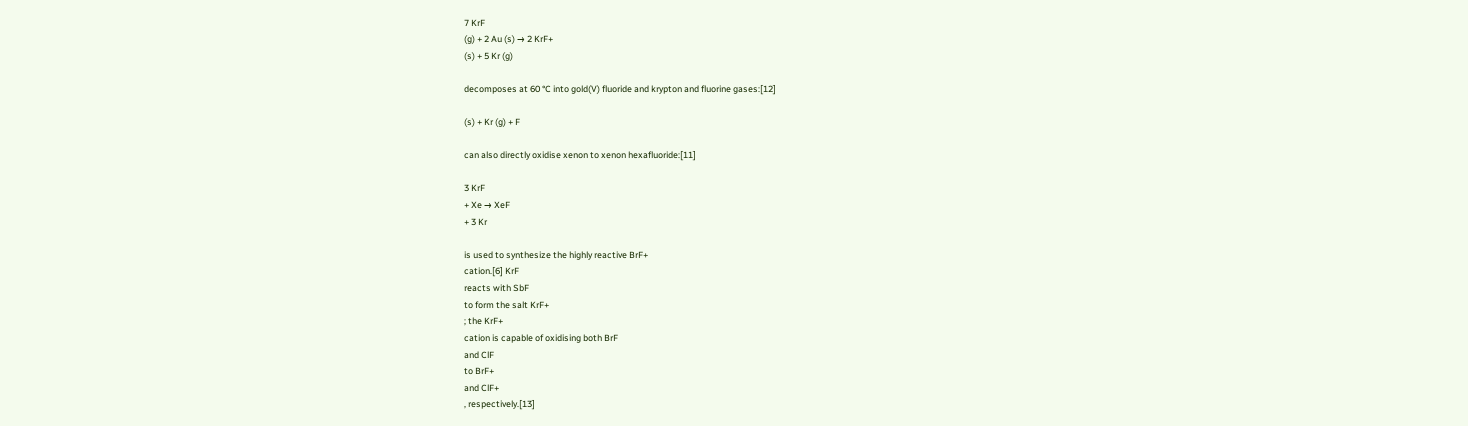7 KrF
(g) + 2 Au (s) → 2 KrF+
(s) + 5 Kr (g)

decomposes at 60 °C into gold(V) fluoride and krypton and fluorine gases:[12]

(s) + Kr (g) + F

can also directly oxidise xenon to xenon hexafluoride:[11]

3 KrF
+ Xe → XeF
+ 3 Kr

is used to synthesize the highly reactive BrF+
cation.[6] KrF
reacts with SbF
to form the salt KrF+
; the KrF+
cation is capable of oxidising both BrF
and ClF
to BrF+
and ClF+
, respectively.[13]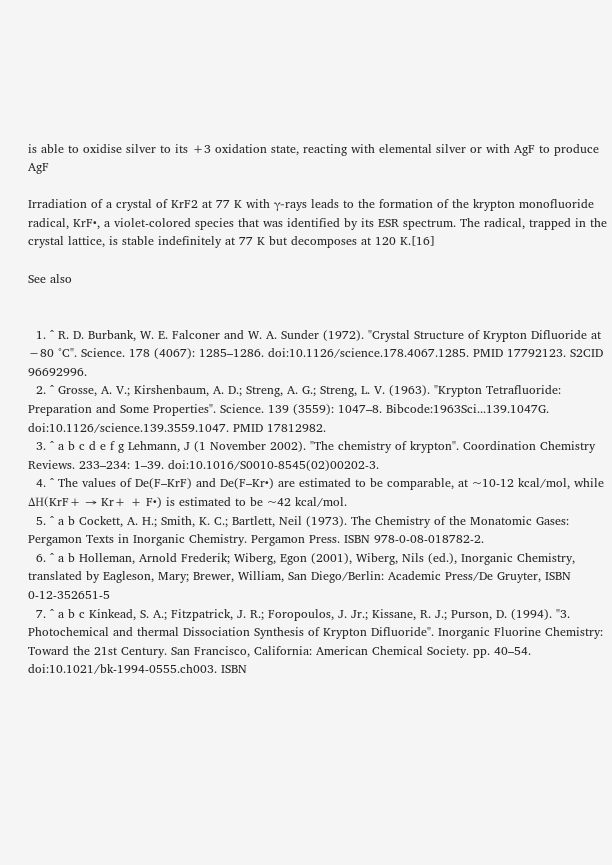is able to oxidise silver to its +3 oxidation state, reacting with elemental silver or with AgF to produce AgF

Irradiation of a crystal of KrF2 at 77 K with γ-rays leads to the formation of the krypton monofluoride radical, KrF•, a violet-colored species that was identified by its ESR spectrum. The radical, trapped in the crystal lattice, is stable indefinitely at 77 K but decomposes at 120 K.[16]

See also


  1. ^ R. D. Burbank, W. E. Falconer and W. A. Sunder (1972). "Crystal Structure of Krypton Difluoride at −80 °C". Science. 178 (4067): 1285–1286. doi:10.1126/science.178.4067.1285. PMID 17792123. S2CID 96692996.
  2. ^ Grosse, A. V.; Kirshenbaum, A. D.; Streng, A. G.; Streng, L. V. (1963). "Krypton Tetrafluoride: Preparation and Some Properties". Science. 139 (3559): 1047–8. Bibcode:1963Sci...139.1047G. doi:10.1126/science.139.3559.1047. PMID 17812982.
  3. ^ a b c d e f g Lehmann, J (1 November 2002). "The chemistry of krypton". Coordination Chemistry Reviews. 233–234: 1–39. doi:10.1016/S0010-8545(02)00202-3.
  4. ^ The values of De(F–KrF) and De(F–Kr•) are estimated to be comparable, at ~10-12 kcal/mol, while ΔH(KrF+ → Kr+ + F•) is estimated to be ~42 kcal/mol.
  5. ^ a b Cockett, A. H.; Smith, K. C.; Bartlett, Neil (1973). The Chemistry of the Monatomic Gases: Pergamon Texts in Inorganic Chemistry. Pergamon Press. ISBN 978-0-08-018782-2.
  6. ^ a b Holleman, Arnold Frederik; Wiberg, Egon (2001), Wiberg, Nils (ed.), Inorganic Chemistry, translated by Eagleson, Mary; Brewer, William, San Diego/Berlin: Academic Press/De Gruyter, ISBN 0-12-352651-5
  7. ^ a b c Kinkead, S. A.; Fitzpatrick, J. R.; Foropoulos, J. Jr.; Kissane, R. J.; Purson, D. (1994). "3. Photochemical and thermal Dissociation Synthesis of Krypton Difluoride". Inorganic Fluorine Chemistry: Toward the 21st Century. San Francisco, California: American Chemical Society. pp. 40–54. doi:10.1021/bk-1994-0555.ch003. ISBN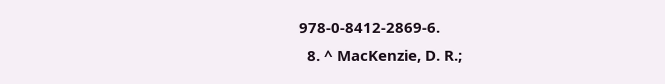978-0-8412-2869-6.
  8. ^ MacKenzie, D. R.;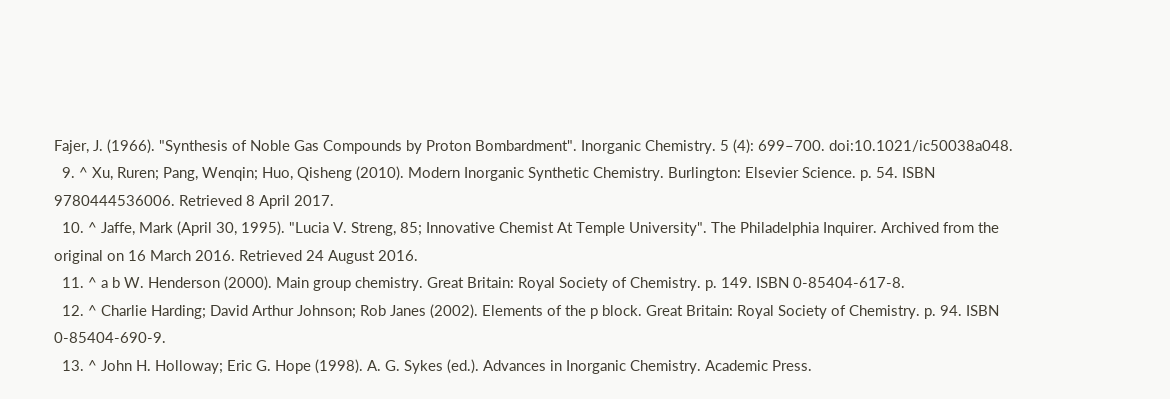Fajer, J. (1966). "Synthesis of Noble Gas Compounds by Proton Bombardment". Inorganic Chemistry. 5 (4): 699–700. doi:10.1021/ic50038a048.
  9. ^ Xu, Ruren; Pang, Wenqin; Huo, Qisheng (2010). Modern Inorganic Synthetic Chemistry. Burlington: Elsevier Science. p. 54. ISBN 9780444536006. Retrieved 8 April 2017.
  10. ^ Jaffe, Mark (April 30, 1995). "Lucia V. Streng, 85; Innovative Chemist At Temple University". The Philadelphia Inquirer. Archived from the original on 16 March 2016. Retrieved 24 August 2016.
  11. ^ a b W. Henderson (2000). Main group chemistry. Great Britain: Royal Society of Chemistry. p. 149. ISBN 0-85404-617-8.
  12. ^ Charlie Harding; David Arthur Johnson; Rob Janes (2002). Elements of the p block. Great Britain: Royal Society of Chemistry. p. 94. ISBN 0-85404-690-9.
  13. ^ John H. Holloway; Eric G. Hope (1998). A. G. Sykes (ed.). Advances in Inorganic Chemistry. Academic Press.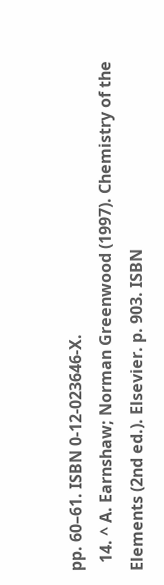pp. 60–61. ISBN 0-12-023646-X.
  14. ^ A. Earnshaw; Norman Greenwood (1997). Chemistry of the Elements (2nd ed.). Elsevier. p. 903. ISBN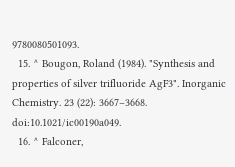9780080501093.
  15. ^ Bougon, Roland (1984). "Synthesis and properties of silver trifluoride AgF3". Inorganic Chemistry. 23 (22): 3667–3668. doi:10.1021/ic00190a049.
  16. ^ Falconer,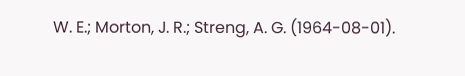W. E.; Morton, J. R.; Streng, A. G. (1964-08-01).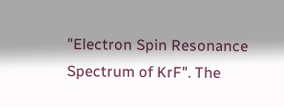"Electron Spin Resonance Spectrum of KrF". The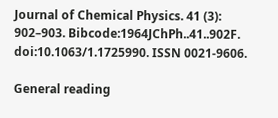Journal of Chemical Physics. 41 (3): 902–903. Bibcode:1964JChPh..41..902F. doi:10.1063/1.1725990. ISSN 0021-9606.

General reading